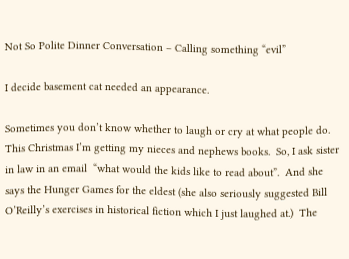Not So Polite Dinner Conversation – Calling something “evil”

I decide basement cat needed an appearance.

Sometimes you don’t know whether to laugh or cry at what people do.  This Christmas I’m getting my nieces and nephews books.  So, I ask sister in law in an email  “what would the kids like to read about”.  And she says the Hunger Games for the eldest (she also seriously suggested Bill O’Reilly’s exercises in historical fiction which I just laughed at.)  The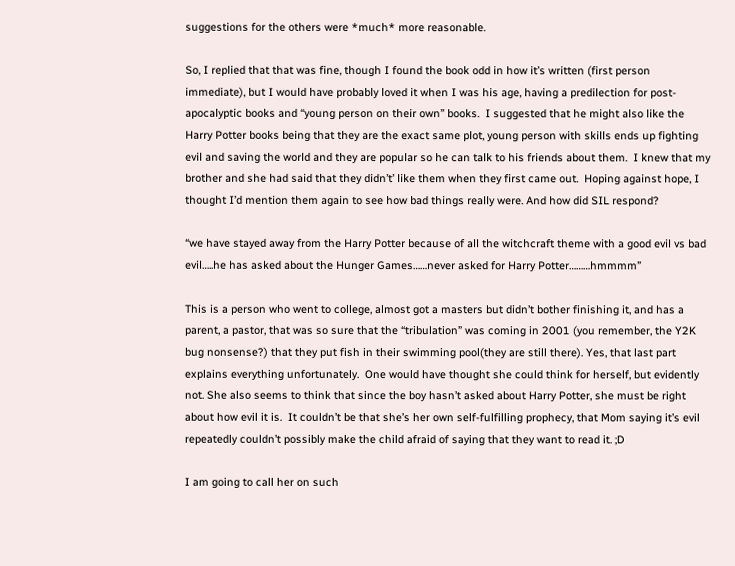suggestions for the others were *much* more reasonable.

So, I replied that that was fine, though I found the book odd in how it’s written (first person immediate), but I would have probably loved it when I was his age, having a predilection for post-apocalyptic books and “young person on their own” books.  I suggested that he might also like the Harry Potter books being that they are the exact same plot, young person with skills ends up fighting evil and saving the world and they are popular so he can talk to his friends about them.  I knew that my brother and she had said that they didn’t’ like them when they first came out.  Hoping against hope, I thought I’d mention them again to see how bad things really were. And how did SIL respond?

“we have stayed away from the Harry Potter because of all the witchcraft theme with a good evil vs bad evil…..he has asked about the Hunger Games……never asked for Harry Potter………hmmmm”

This is a person who went to college, almost got a masters but didn’t bother finishing it, and has a parent, a pastor, that was so sure that the “tribulation” was coming in 2001 (you remember, the Y2K bug nonsense?) that they put fish in their swimming pool(they are still there). Yes, that last part explains everything unfortunately.  One would have thought she could think for herself, but evidently not. She also seems to think that since the boy hasn’t asked about Harry Potter, she must be right about how evil it is.  It couldn’t be that she’s her own self-fulfilling prophecy, that Mom saying it’s evil repeatedly couldn’t possibly make the child afraid of saying that they want to read it. ;D

I am going to call her on such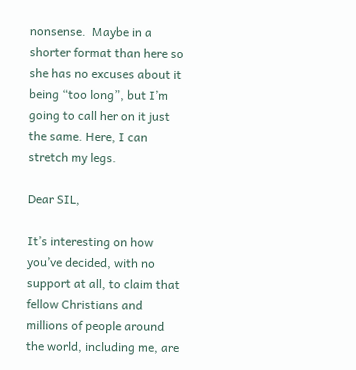nonsense.  Maybe in a shorter format than here so she has no excuses about it being “too long”, but I’m going to call her on it just the same. Here, I can stretch my legs.

Dear SIL,

It’s interesting on how you’ve decided, with no support at all, to claim that fellow Christians and millions of people around the world, including me, are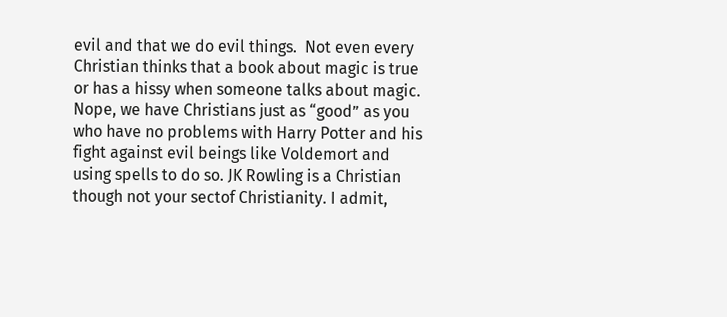evil and that we do evil things.  Not even every Christian thinks that a book about magic is true or has a hissy when someone talks about magic.  Nope, we have Christians just as “good” as you who have no problems with Harry Potter and his fight against evil beings like Voldemort and using spells to do so. JK Rowling is a Christian though not your sectof Christianity. I admit,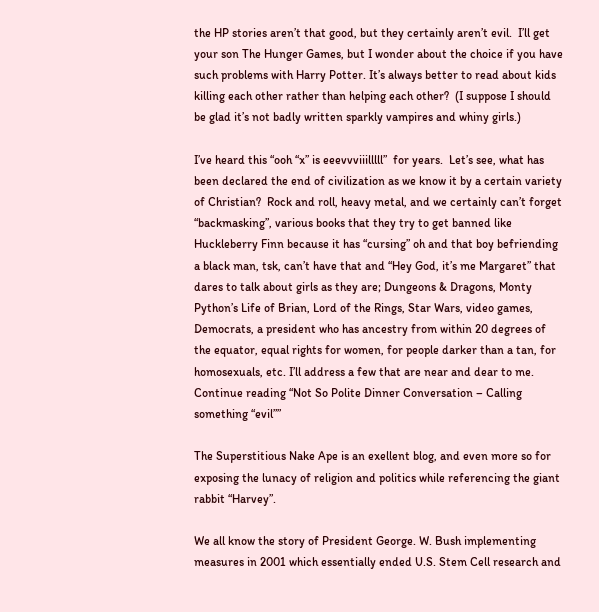the HP stories aren’t that good, but they certainly aren’t evil.  I’ll get your son The Hunger Games, but I wonder about the choice if you have such problems with Harry Potter. It’s always better to read about kids killing each other rather than helping each other?  (I suppose I should be glad it’s not badly written sparkly vampires and whiny girls.)

I’ve heard this “ooh “x” is eeevvviiilllll”  for years.  Let’s see, what has been declared the end of civilization as we know it by a certain variety of Christian?  Rock and roll, heavy metal, and we certainly can’t forget “backmasking”, various books that they try to get banned like Huckleberry Finn because it has “cursing” oh and that boy befriending a black man, tsk, can’t have that and “Hey God, it’s me Margaret” that dares to talk about girls as they are; Dungeons & Dragons, Monty Python’s Life of Brian, Lord of the Rings, Star Wars, video games, Democrats, a president who has ancestry from within 20 degrees of the equator, equal rights for women, for people darker than a tan, for homosexuals, etc. I’ll address a few that are near and dear to me. Continue reading “Not So Polite Dinner Conversation – Calling something “evil””

The Superstitious Nake Ape is an exellent blog, and even more so for exposing the lunacy of religion and politics while referencing the giant rabbit “Harvey”.

We all know the story of President George. W. Bush implementing measures in 2001 which essentially ended U.S. Stem Cell research and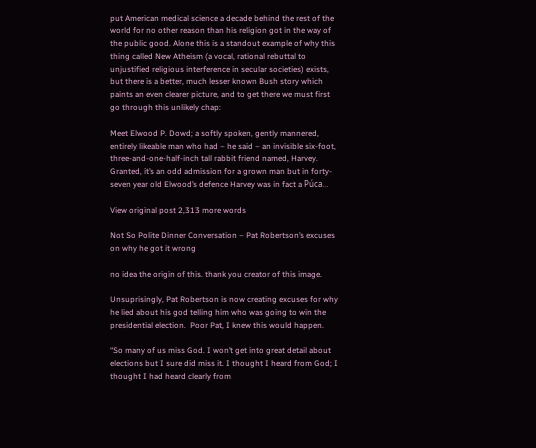put American medical science a decade behind the rest of the world for no other reason than his religion got in the way of the public good. Alone this is a standout example of why this thing called New Atheism (a vocal, rational rebuttal to unjustified religious interference in secular societies) exists, but there is a better, much lesser known Bush story which paints an even clearer picture, and to get there we must first go through this unlikely chap:

Meet Elwood P. Dowd; a softly spoken, gently mannered, entirely likeable man who had – he said – an invisible six-foot, three-and-one-half-inch tall rabbit friend named, Harvey. Granted, it’s an odd admission for a grown man but in forty-seven year old Elwood’s defence Harvey was in fact a Púca…

View original post 2,313 more words

Not So Polite Dinner Conversation – Pat Robertson’s excuses on why he got it wrong

no idea the origin of this. thank you creator of this image.

Unsuprisingly, Pat Robertson is now creating excuses for why he lied about his god telling him who was going to win the presidential election.  Poor Pat, I knew this would happen.

“So many of us miss God. I won’t get into great detail about elections but I sure did miss it. I thought I heard from God; I thought I had heard clearly from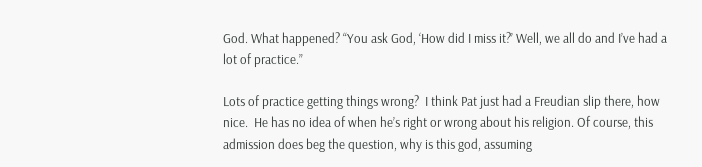God. What happened? “You ask God, ‘How did I miss it?’ Well, we all do and I’ve had a lot of practice.”

Lots of practice getting things wrong?  I think Pat just had a Freudian slip there, how nice.  He has no idea of when he’s right or wrong about his religion. Of course, this admission does beg the question, why is this god, assuming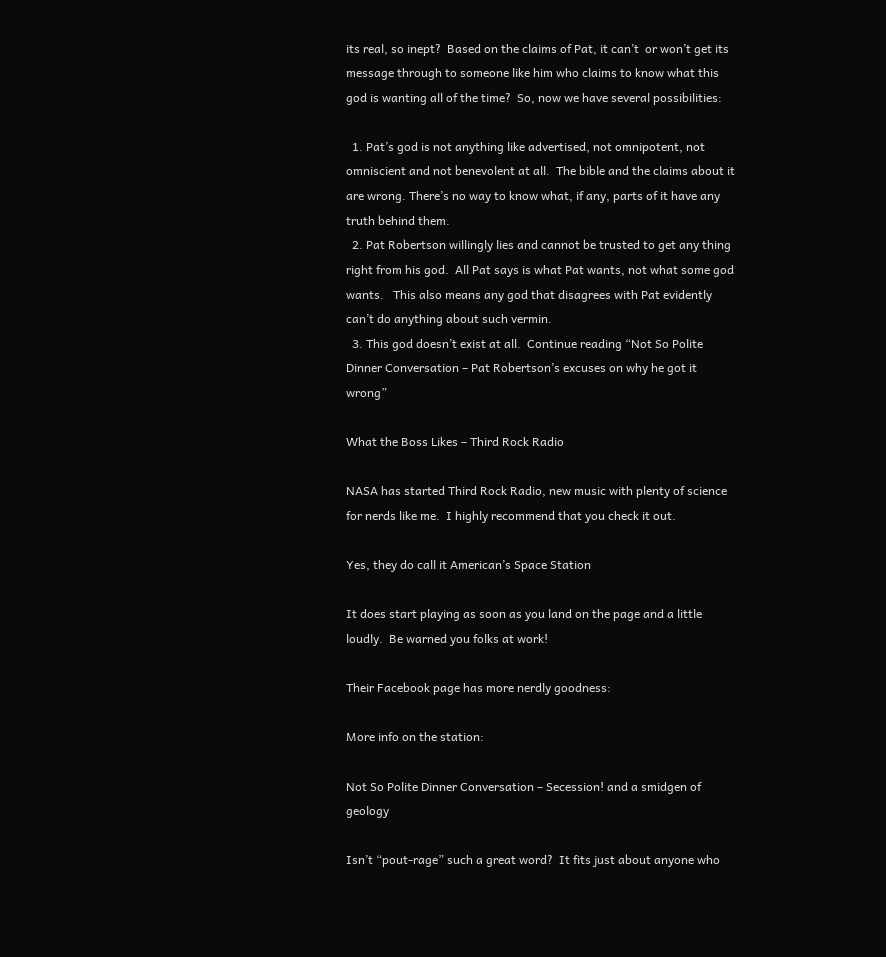its real, so inept?  Based on the claims of Pat, it can’t  or won’t get its message through to someone like him who claims to know what this god is wanting all of the time?  So, now we have several possibilities:

  1. Pat’s god is not anything like advertised, not omnipotent, not omniscient and not benevolent at all.  The bible and the claims about it are wrong. There’s no way to know what, if any, parts of it have any truth behind them.
  2. Pat Robertson willingly lies and cannot be trusted to get any thing right from his god.  All Pat says is what Pat wants, not what some god wants.   This also means any god that disagrees with Pat evidently can’t do anything about such vermin.
  3. This god doesn’t exist at all.  Continue reading “Not So Polite Dinner Conversation – Pat Robertson’s excuses on why he got it wrong”

What the Boss Likes – Third Rock Radio

NASA has started Third Rock Radio, new music with plenty of science for nerds like me.  I highly recommend that you check it out.

Yes, they do call it American’s Space Station

It does start playing as soon as you land on the page and a little loudly.  Be warned you folks at work!

Their Facebook page has more nerdly goodness:

More info on the station:

Not So Polite Dinner Conversation – Secession! and a smidgen of geology

Isn’t “pout-rage” such a great word?  It fits just about anyone who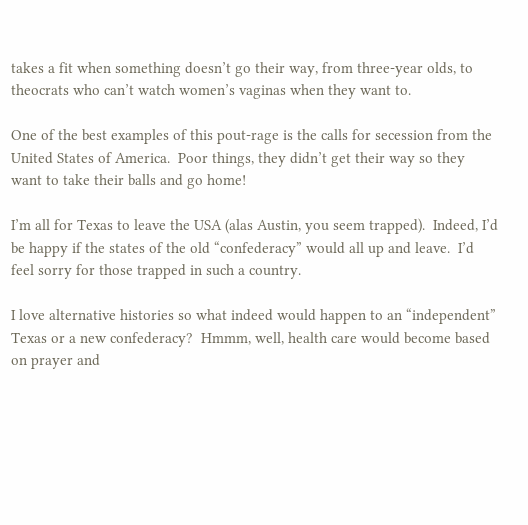takes a fit when something doesn’t go their way, from three-year olds, to theocrats who can’t watch women’s vaginas when they want to.

One of the best examples of this pout-rage is the calls for secession from the United States of America.  Poor things, they didn’t get their way so they want to take their balls and go home!

I’m all for Texas to leave the USA (alas Austin, you seem trapped).  Indeed, I’d be happy if the states of the old “confederacy” would all up and leave.  I’d feel sorry for those trapped in such a country.

I love alternative histories so what indeed would happen to an “independent” Texas or a new confederacy?  Hmmm, well, health care would become based on prayer and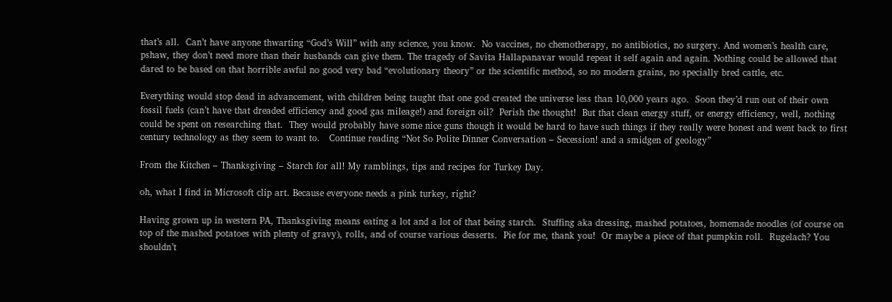that’s all.  Can’t have anyone thwarting “God’s Will” with any science, you know.  No vaccines, no chemotherapy, no antibiotics, no surgery. And women’s health care, pshaw, they don’t need more than their husbands can give them. The tragedy of Savita Hallapanavar would repeat it self again and again. Nothing could be allowed that dared to be based on that horrible awful no good very bad “evolutionary theory” or the scientific method, so no modern grains, no specially bred cattle, etc.

Everything would stop dead in advancement, with children being taught that one god created the universe less than 10,000 years ago.  Soon they’d run out of their own fossil fuels (can’t have that dreaded efficiency and good gas mileage!) and foreign oil?  Perish the thought!  But that clean energy stuff, or energy efficiency, well, nothing could be spent on researching that.  They would probably have some nice guns though it would be hard to have such things if they really were honest and went back to first century technology as they seem to want to.   Continue reading “Not So Polite Dinner Conversation – Secession! and a smidgen of geology”

From the Kitchen – Thanksgiving – Starch for all! My ramblings, tips and recipes for Turkey Day.

oh, what I find in Microsoft clip art. Because everyone needs a pink turkey, right?

Having grown up in western PA, Thanksgiving means eating a lot and a lot of that being starch.  Stuffing aka dressing, mashed potatoes, homemade noodles (of course on top of the mashed potatoes with plenty of gravy), rolls, and of course various desserts.  Pie for me, thank you!  Or maybe a piece of that pumpkin roll.  Rugelach? You shouldn’t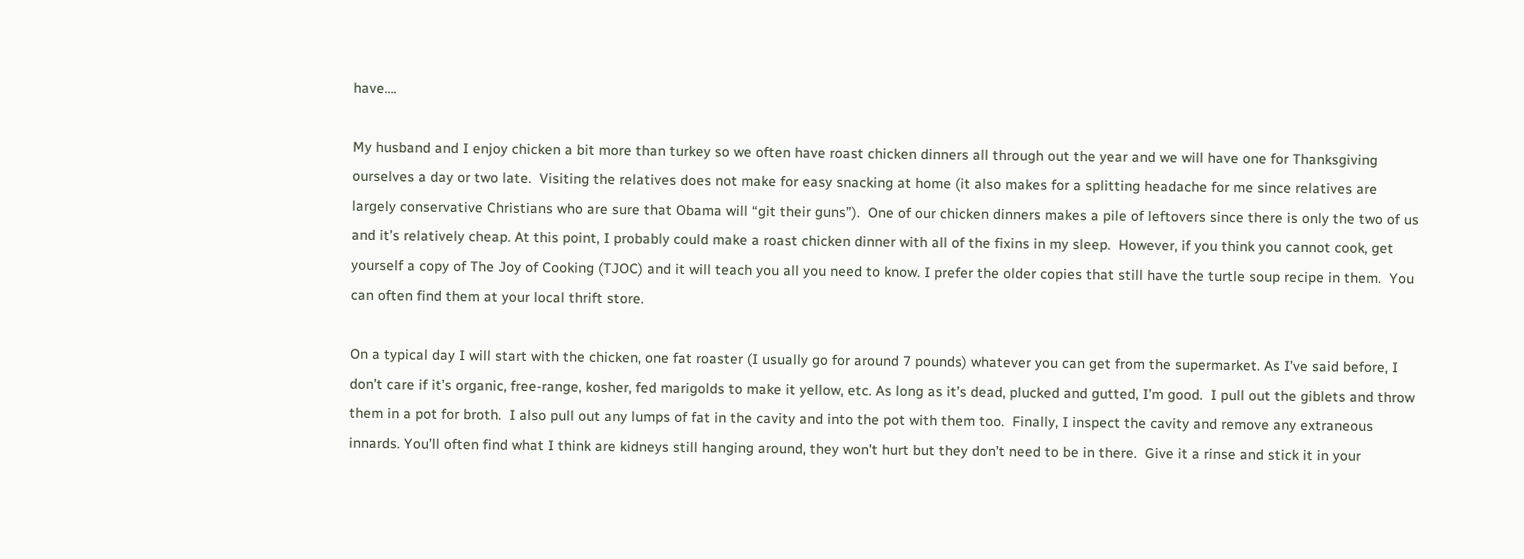have….

My husband and I enjoy chicken a bit more than turkey so we often have roast chicken dinners all through out the year and we will have one for Thanksgiving ourselves a day or two late.  Visiting the relatives does not make for easy snacking at home (it also makes for a splitting headache for me since relatives are largely conservative Christians who are sure that Obama will “git their guns”).  One of our chicken dinners makes a pile of leftovers since there is only the two of us and it’s relatively cheap. At this point, I probably could make a roast chicken dinner with all of the fixins in my sleep.  However, if you think you cannot cook, get yourself a copy of The Joy of Cooking (TJOC) and it will teach you all you need to know. I prefer the older copies that still have the turtle soup recipe in them.  You can often find them at your local thrift store.

On a typical day I will start with the chicken, one fat roaster (I usually go for around 7 pounds) whatever you can get from the supermarket. As I’ve said before, I don’t care if it’s organic, free-range, kosher, fed marigolds to make it yellow, etc. As long as it’s dead, plucked and gutted, I’m good.  I pull out the giblets and throw them in a pot for broth.  I also pull out any lumps of fat in the cavity and into the pot with them too.  Finally, I inspect the cavity and remove any extraneous innards. You’ll often find what I think are kidneys still hanging around, they won’t hurt but they don’t need to be in there.  Give it a rinse and stick it in your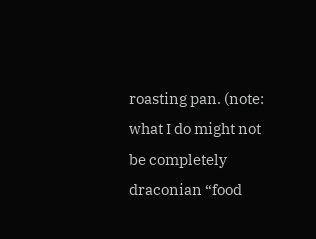roasting pan. (note: what I do might not be completely draconian “food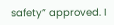safety” approved. I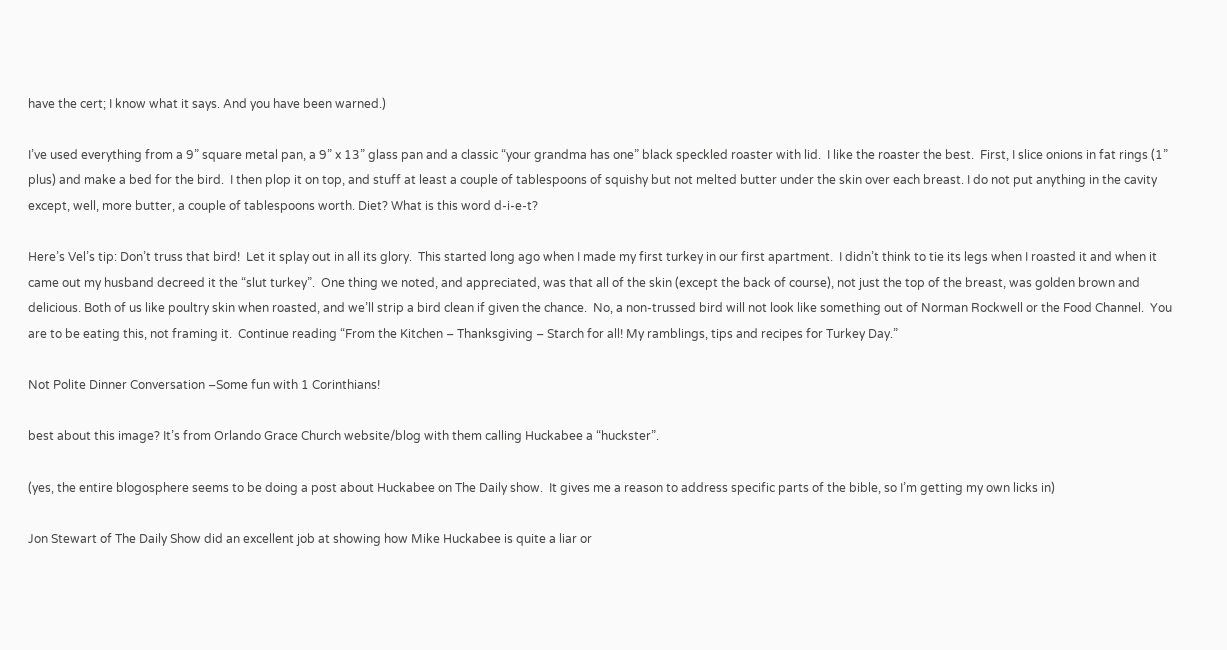have the cert; I know what it says. And you have been warned.)

I’ve used everything from a 9” square metal pan, a 9” x 13” glass pan and a classic “your grandma has one” black speckled roaster with lid.  I like the roaster the best.  First, I slice onions in fat rings (1” plus) and make a bed for the bird.  I then plop it on top, and stuff at least a couple of tablespoons of squishy but not melted butter under the skin over each breast. I do not put anything in the cavity except, well, more butter, a couple of tablespoons worth. Diet? What is this word d-i-e-t?

Here’s Vel’s tip: Don’t truss that bird!  Let it splay out in all its glory.  This started long ago when I made my first turkey in our first apartment.  I didn’t think to tie its legs when I roasted it and when it came out my husband decreed it the “slut turkey”.  One thing we noted, and appreciated, was that all of the skin (except the back of course), not just the top of the breast, was golden brown and delicious. Both of us like poultry skin when roasted, and we’ll strip a bird clean if given the chance.  No, a non-trussed bird will not look like something out of Norman Rockwell or the Food Channel.  You are to be eating this, not framing it.  Continue reading “From the Kitchen – Thanksgiving – Starch for all! My ramblings, tips and recipes for Turkey Day.”

Not Polite Dinner Conversation –Some fun with 1 Corinthians!

best about this image? It’s from Orlando Grace Church website/blog with them calling Huckabee a “huckster”.

(yes, the entire blogosphere seems to be doing a post about Huckabee on The Daily show.  It gives me a reason to address specific parts of the bible, so I’m getting my own licks in)

Jon Stewart of The Daily Show did an excellent job at showing how Mike Huckabee is quite a liar or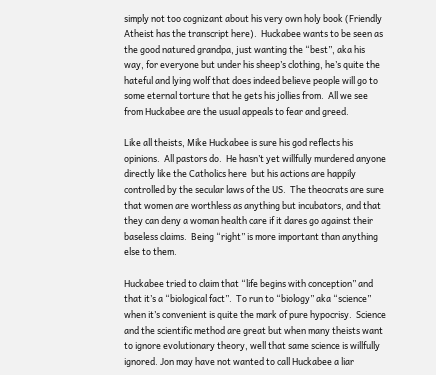simply not too cognizant about his very own holy book (Friendly Atheist has the transcript here).  Huckabee wants to be seen as the good natured grandpa, just wanting the “best”, aka his way, for everyone but under his sheep’s clothing, he’s quite the hateful and lying wolf that does indeed believe people will go to some eternal torture that he gets his jollies from.  All we see from Huckabee are the usual appeals to fear and greed.

Like all theists, Mike Huckabee is sure his god reflects his opinions.  All pastors do.  He hasn’t yet willfully murdered anyone directly like the Catholics here  but his actions are happily controlled by the secular laws of the US.  The theocrats are sure that women are worthless as anything but incubators, and that they can deny a woman health care if it dares go against their baseless claims.  Being “right” is more important than anything else to them.

Huckabee tried to claim that “life begins with conception” and that it’s a “biological fact”.  To run to “biology” aka “science” when it’s convenient is quite the mark of pure hypocrisy.  Science and the scientific method are great but when many theists want to ignore evolutionary theory, well that same science is willfully ignored. Jon may have not wanted to call Huckabee a liar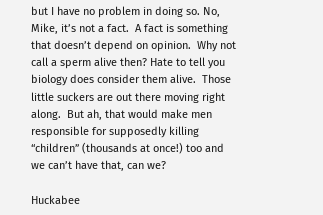but I have no problem in doing so. No, Mike, it’s not a fact.  A fact is something that doesn’t depend on opinion.  Why not call a sperm alive then? Hate to tell you biology does consider them alive.  Those little suckers are out there moving right along.  But ah, that would make men responsible for supposedly killing “children” (thousands at once!) too and we can’t have that, can we?

Huckabee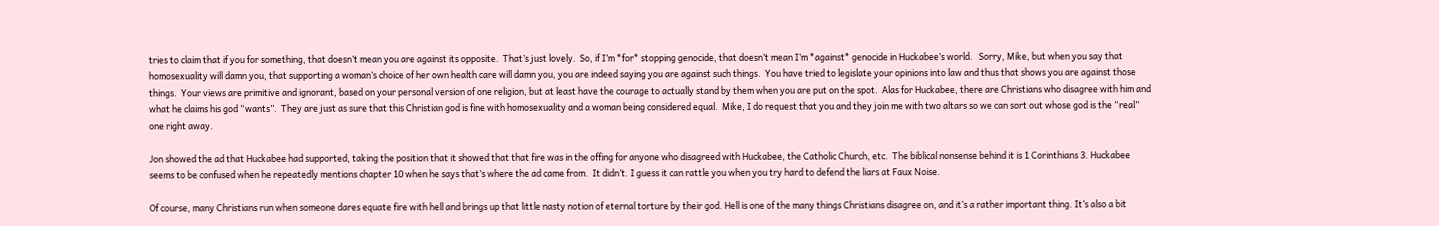tries to claim that if you for something, that doesn’t mean you are against its opposite.  That’s just lovely.  So, if I’m *for* stopping genocide, that doesn’t mean I’m *against* genocide in Huckabee’s world.   Sorry, Mike, but when you say that homosexuality will damn you, that supporting a woman’s choice of her own health care will damn you, you are indeed saying you are against such things.  You have tried to legislate your opinions into law and thus that shows you are against those things.  Your views are primitive and ignorant, based on your personal version of one religion, but at least have the courage to actually stand by them when you are put on the spot.  Alas for Huckabee, there are Christians who disagree with him and what he claims his god “wants”.  They are just as sure that this Christian god is fine with homosexuality and a woman being considered equal.  Mike, I do request that you and they join me with two altars so we can sort out whose god is the “real” one right away.

Jon showed the ad that Huckabee had supported, taking the position that it showed that that fire was in the offing for anyone who disagreed with Huckabee, the Catholic Church, etc.  The biblical nonsense behind it is 1 Corinthians 3. Huckabee seems to be confused when he repeatedly mentions chapter 10 when he says that’s where the ad came from.  It didn’t. I guess it can rattle you when you try hard to defend the liars at Faux Noise.

Of course, many Christians run when someone dares equate fire with hell and brings up that little nasty notion of eternal torture by their god. Hell is one of the many things Christians disagree on, and it’s a rather important thing. It’s also a bit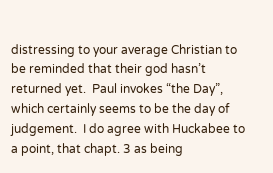distressing to your average Christian to be reminded that their god hasn’t returned yet.  Paul invokes “the Day”, which certainly seems to be the day of judgement.  I do agree with Huckabee to a point, that chapt. 3 as being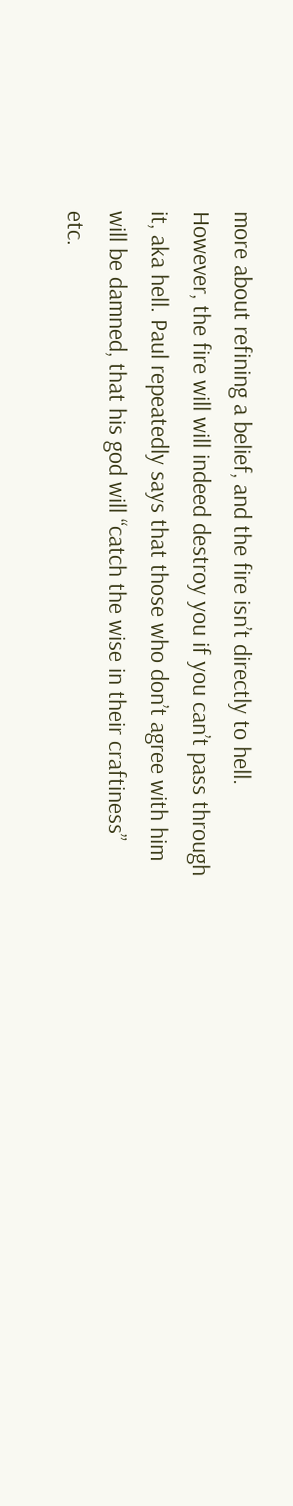more about refining a belief, and the fire isn’t directly to hell.  However, the fire will will indeed destroy you if you can’t pass through it, aka hell. Paul repeatedly says that those who don’t agree with him will be damned, that his god will “catch the wise in their craftiness” etc.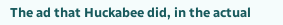The ad that Huckabee did, in the actual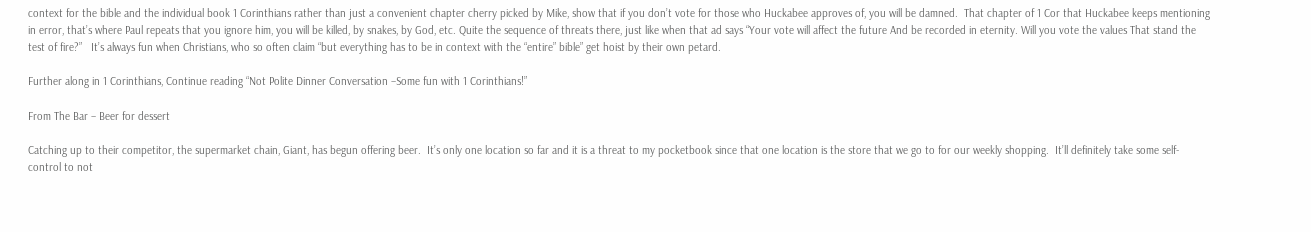context for the bible and the individual book 1 Corinthians rather than just a convenient chapter cherry picked by Mike, show that if you don’t vote for those who Huckabee approves of, you will be damned.  That chapter of 1 Cor that Huckabee keeps mentioning in error, that’s where Paul repeats that you ignore him, you will be killed, by snakes, by God, etc. Quite the sequence of threats there, just like when that ad says “Your vote will affect the future And be recorded in eternity. Will you vote the values That stand the test of fire?”   It’s always fun when Christians, who so often claim “but everything has to be in context with the “entire” bible” get hoist by their own petard.

Further along in 1 Corinthians, Continue reading “Not Polite Dinner Conversation –Some fun with 1 Corinthians!”

From The Bar – Beer for dessert

Catching up to their competitor, the supermarket chain, Giant, has begun offering beer.  It’s only one location so far and it is a threat to my pocketbook since that one location is the store that we go to for our weekly shopping.  It’ll definitely take some self-control to not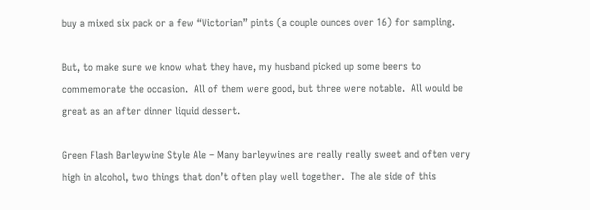buy a mixed six pack or a few “Victorian” pints (a couple ounces over 16) for sampling.

But, to make sure we know what they have, my husband picked up some beers to commemorate the occasion.  All of them were good, but three were notable.  All would be great as an after dinner liquid dessert.

Green Flash Barleywine Style Ale – Many barleywines are really really sweet and often very high in alcohol, two things that don’t often play well together.  The ale side of this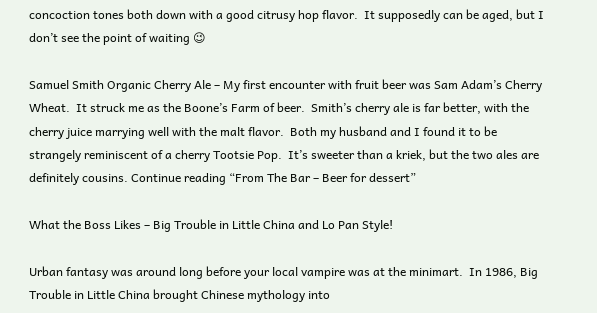concoction tones both down with a good citrusy hop flavor.  It supposedly can be aged, but I don’t see the point of waiting 😉

Samuel Smith Organic Cherry Ale – My first encounter with fruit beer was Sam Adam’s Cherry Wheat.  It struck me as the Boone’s Farm of beer.  Smith’s cherry ale is far better, with the cherry juice marrying well with the malt flavor.  Both my husband and I found it to be strangely reminiscent of a cherry Tootsie Pop.  It’s sweeter than a kriek, but the two ales are definitely cousins. Continue reading “From The Bar – Beer for dessert”

What the Boss Likes – Big Trouble in Little China and Lo Pan Style!

Urban fantasy was around long before your local vampire was at the minimart.  In 1986, Big Trouble in Little China brought Chinese mythology into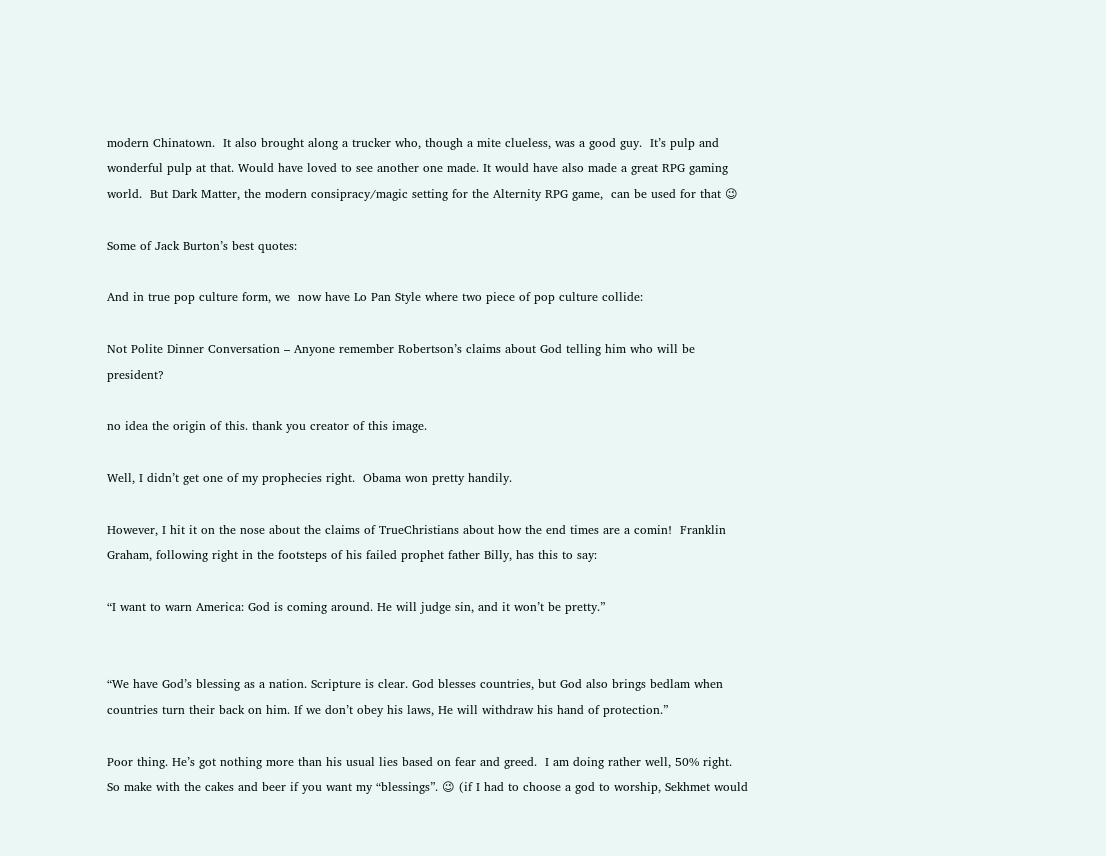modern Chinatown.  It also brought along a trucker who, though a mite clueless, was a good guy.  It’s pulp and wonderful pulp at that. Would have loved to see another one made. It would have also made a great RPG gaming world.  But Dark Matter, the modern consipracy/magic setting for the Alternity RPG game,  can be used for that 😉

Some of Jack Burton’s best quotes:

And in true pop culture form, we  now have Lo Pan Style where two piece of pop culture collide:

Not Polite Dinner Conversation – Anyone remember Robertson’s claims about God telling him who will be president?

no idea the origin of this. thank you creator of this image.

Well, I didn’t get one of my prophecies right.  Obama won pretty handily.

However, I hit it on the nose about the claims of TrueChristians about how the end times are a comin!  Franklin Graham, following right in the footsteps of his failed prophet father Billy, has this to say:

“I want to warn America: God is coming around. He will judge sin, and it won’t be pretty.”


“We have God’s blessing as a nation. Scripture is clear. God blesses countries, but God also brings bedlam when countries turn their back on him. If we don’t obey his laws, He will withdraw his hand of protection.”

Poor thing. He’s got nothing more than his usual lies based on fear and greed.  I am doing rather well, 50% right.  So make with the cakes and beer if you want my “blessings”. 😉 (if I had to choose a god to worship, Sekhmet would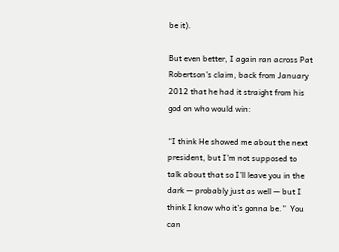be it).

But even better, I again ran across Pat Robertson’s claim, back from January 2012 that he had it straight from his god on who would win:

“I think He showed me about the next president, but I’m not supposed to talk about that so I’ll leave you in the dark — probably just as well — but I think I know who it’s gonna be.”  You can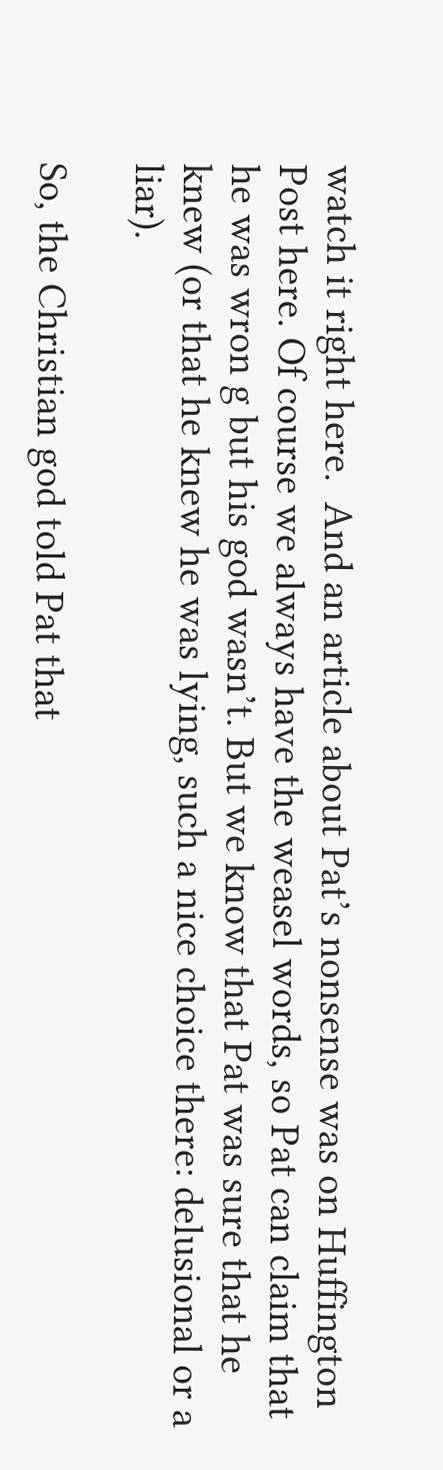watch it right here.  And an article about Pat’s nonsense was on Huffington Post here. Of course we always have the weasel words, so Pat can claim that he was wron g but his god wasn’t. But we know that Pat was sure that he knew (or that he knew he was lying, such a nice choice there: delusional or a liar).

So, the Christian god told Pat that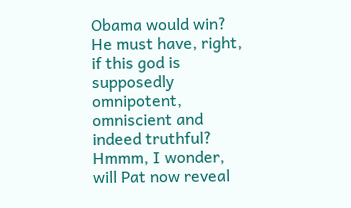Obama would win?  He must have, right, if this god is supposedly omnipotent, omniscient and indeed truthful?  Hmmm, I wonder, will Pat now reveal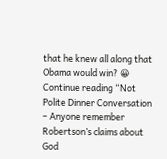that he knew all along that Obama would win? 😀 Continue reading “Not Polite Dinner Conversation – Anyone remember Robertson’s claims about God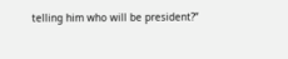telling him who will be president?”